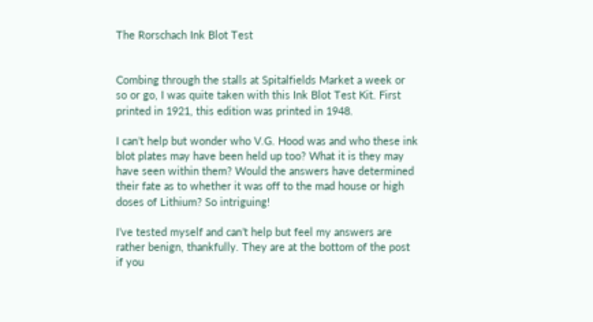The Rorschach Ink Blot Test


Combing through the stalls at Spitalfields Market a week or so or go, I was quite taken with this Ink Blot Test Kit. First printed in 1921, this edition was printed in 1948.

I can’t help but wonder who V.G. Hood was and who these ink blot plates may have been held up too? What it is they may have seen within them? Would the answers have determined their fate as to whether it was off to the mad house or high doses of Lithium? So intriguing!

I’ve tested myself and can’t help but feel my answers are rather benign, thankfully. They are at the bottom of the post if you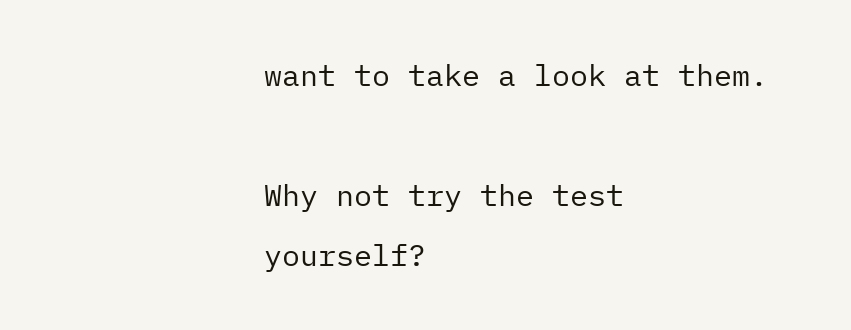want to take a look at them.

Why not try the test yourself?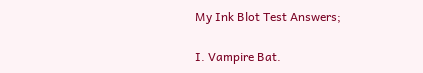My Ink Blot Test Answers;

I. Vampire Bat.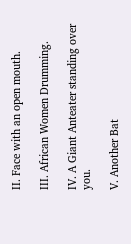II. Face with an open mouth.

III. African Women Drumming.

IV. A Giant Anteater standing over you.

V. Another Bat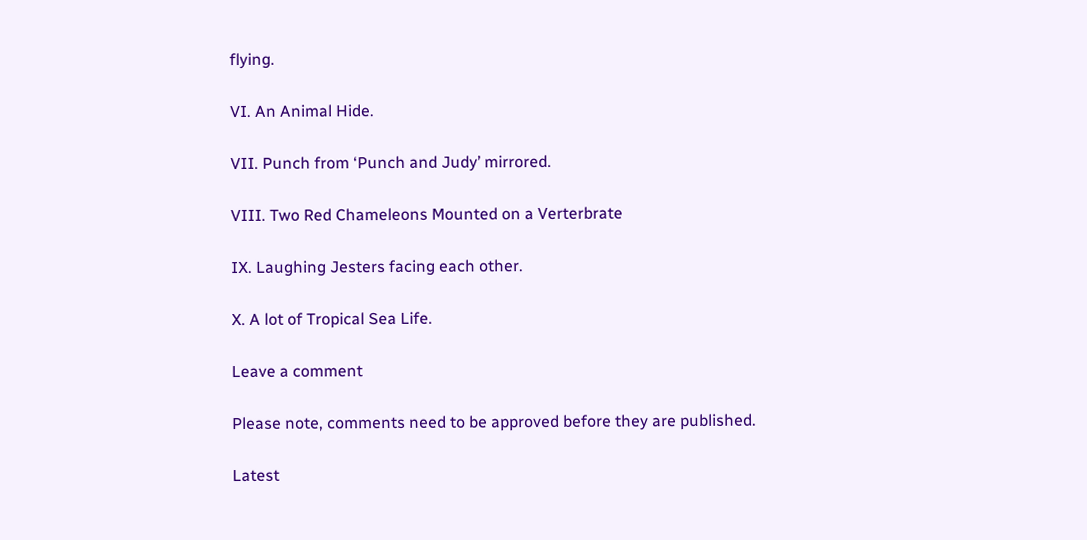flying.

VI. An Animal Hide.

VII. Punch from ‘Punch and Judy’ mirrored.

VIII. Two Red Chameleons Mounted on a Verterbrate

IX. Laughing Jesters facing each other.

X. A lot of Tropical Sea Life.

Leave a comment

Please note, comments need to be approved before they are published.

Latest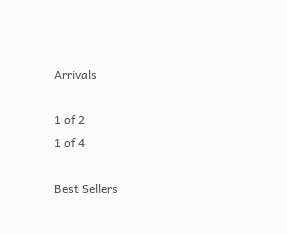Arrivals

1 of 2
1 of 4

Best Sellers